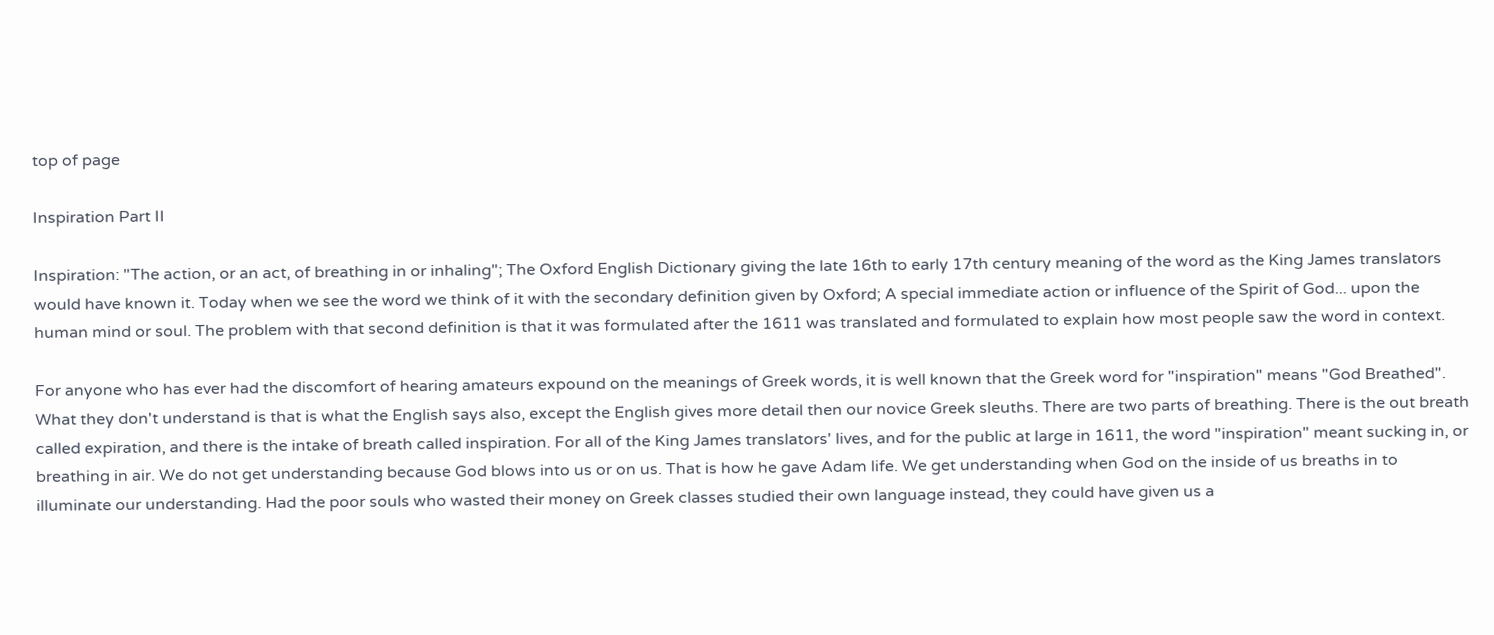top of page

Inspiration Part II

Inspiration: "The action, or an act, of breathing in or inhaling"; The Oxford English Dictionary giving the late 16th to early 17th century meaning of the word as the King James translators would have known it. Today when we see the word we think of it with the secondary definition given by Oxford; A special immediate action or influence of the Spirit of God... upon the human mind or soul. The problem with that second definition is that it was formulated after the 1611 was translated and formulated to explain how most people saw the word in context.

For anyone who has ever had the discomfort of hearing amateurs expound on the meanings of Greek words, it is well known that the Greek word for "inspiration" means "God Breathed". What they don't understand is that is what the English says also, except the English gives more detail then our novice Greek sleuths. There are two parts of breathing. There is the out breath called expiration, and there is the intake of breath called inspiration. For all of the King James translators' lives, and for the public at large in 1611, the word "inspiration" meant sucking in, or breathing in air. We do not get understanding because God blows into us or on us. That is how he gave Adam life. We get understanding when God on the inside of us breaths in to illuminate our understanding. Had the poor souls who wasted their money on Greek classes studied their own language instead, they could have given us a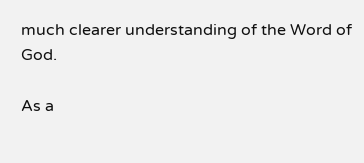much clearer understanding of the Word of God.

As a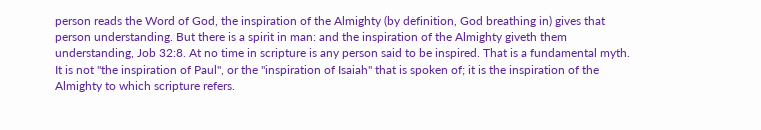person reads the Word of God, the inspiration of the Almighty (by definition, God breathing in) gives that person understanding. But there is a spirit in man: and the inspiration of the Almighty giveth them understanding, Job 32:8. At no time in scripture is any person said to be inspired. That is a fundamental myth. It is not "the inspiration of Paul", or the "inspiration of Isaiah" that is spoken of; it is the inspiration of the Almighty to which scripture refers.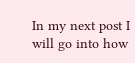In my next post I will go into how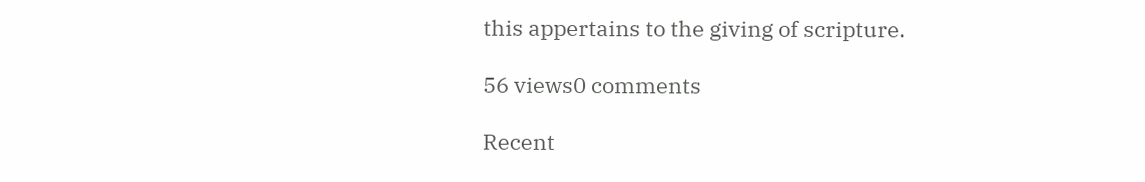this appertains to the giving of scripture.

56 views0 comments

Recent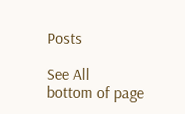Posts

See All
bottom of page